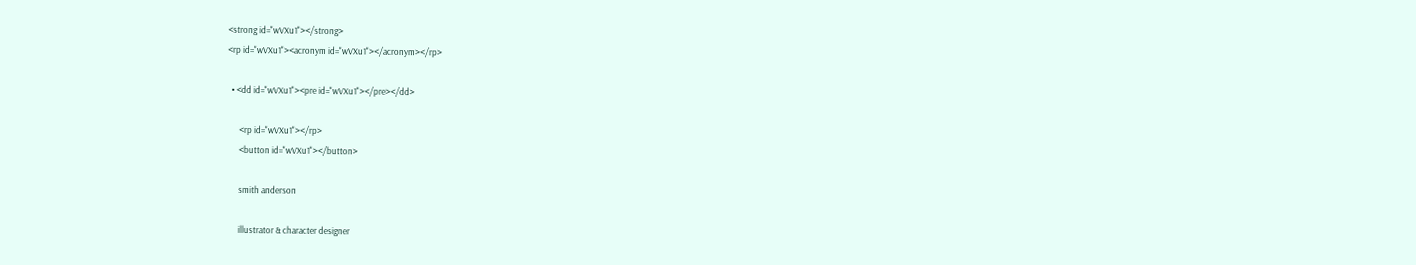<strong id="wVXu1"></strong>
<rp id="wVXu1"><acronym id="wVXu1"></acronym></rp>

  • <dd id="wVXu1"><pre id="wVXu1"></pre></dd>

      <rp id="wVXu1"></rp>
      <button id="wVXu1"></button>

      smith anderson

      illustrator & character designer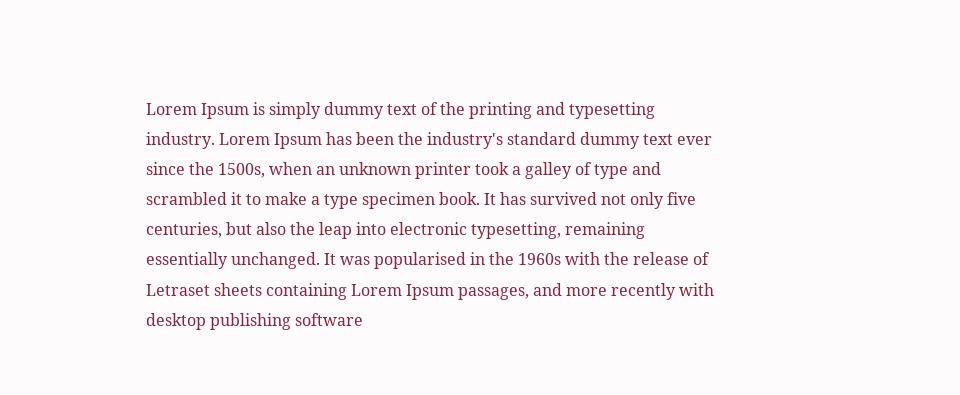Lorem Ipsum is simply dummy text of the printing and typesetting industry. Lorem Ipsum has been the industry's standard dummy text ever since the 1500s, when an unknown printer took a galley of type and scrambled it to make a type specimen book. It has survived not only five centuries, but also the leap into electronic typesetting, remaining essentially unchanged. It was popularised in the 1960s with the release of Letraset sheets containing Lorem Ipsum passages, and more recently with desktop publishing software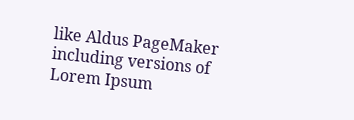like Aldus PageMaker including versions of Lorem Ipsum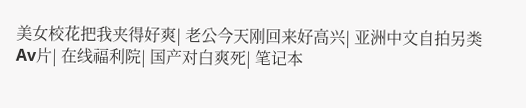美女校花把我夹得好爽| 老公今天刚回来好高兴| 亚洲中文自拍另类Av片| 在线福利院| 国产对白爽死| 笔记本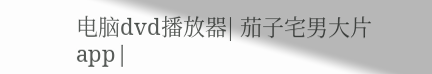电脑dvd播放器| 茄子宅男大片app|